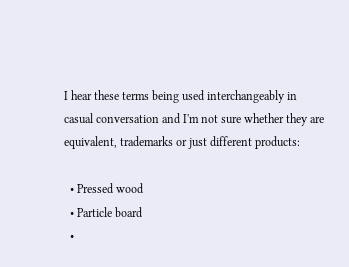I hear these terms being used interchangeably in casual conversation and I'm not sure whether they are equivalent, trademarks or just different products:

  • Pressed wood
  • Particle board
  •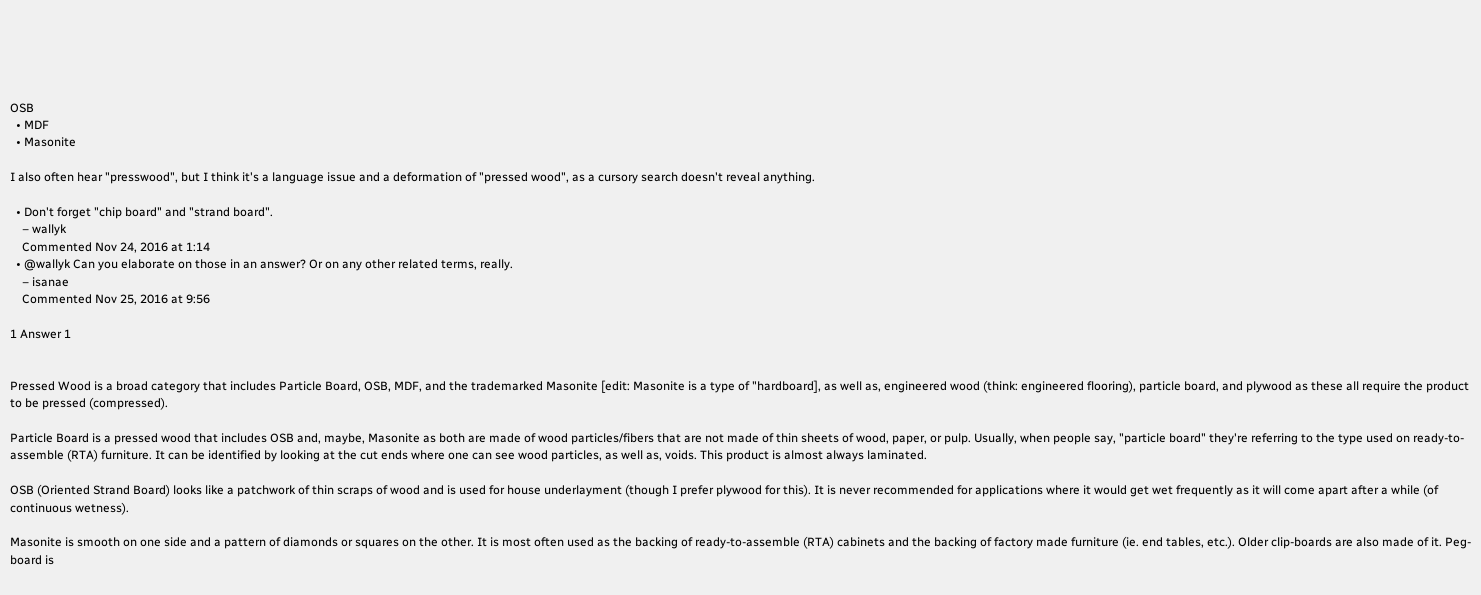OSB
  • MDF
  • Masonite

I also often hear "presswood", but I think it's a language issue and a deformation of "pressed wood", as a cursory search doesn't reveal anything.

  • Don't forget "chip board" and "strand board".
    – wallyk
    Commented Nov 24, 2016 at 1:14
  • @wallyk Can you elaborate on those in an answer? Or on any other related terms, really.
    – isanae
    Commented Nov 25, 2016 at 9:56

1 Answer 1


Pressed Wood is a broad category that includes Particle Board, OSB, MDF, and the trademarked Masonite [edit: Masonite is a type of "hardboard], as well as, engineered wood (think: engineered flooring), particle board, and plywood as these all require the product to be pressed (compressed).

Particle Board is a pressed wood that includes OSB and, maybe, Masonite as both are made of wood particles/fibers that are not made of thin sheets of wood, paper, or pulp. Usually, when people say, "particle board" they're referring to the type used on ready-to-assemble (RTA) furniture. It can be identified by looking at the cut ends where one can see wood particles, as well as, voids. This product is almost always laminated.

OSB (Oriented Strand Board) looks like a patchwork of thin scraps of wood and is used for house underlayment (though I prefer plywood for this). It is never recommended for applications where it would get wet frequently as it will come apart after a while (of continuous wetness).

Masonite is smooth on one side and a pattern of diamonds or squares on the other. It is most often used as the backing of ready-to-assemble (RTA) cabinets and the backing of factory made furniture (ie. end tables, etc.). Older clip-boards are also made of it. Peg-board is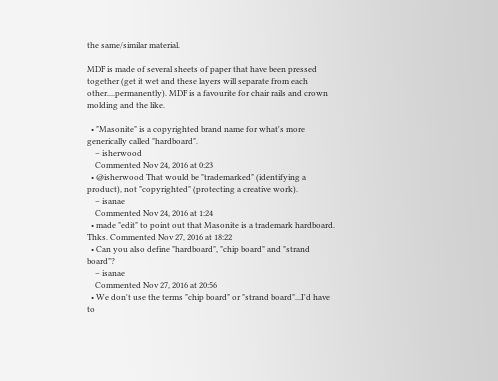the same/similar material.

MDF is made of several sheets of paper that have been pressed together (get it wet and these layers will separate from each other....permanently). MDF is a favourite for chair rails and crown molding and the like.

  • "Masonite" is a copyrighted brand name for what's more generically called "hardboard".
    – isherwood
    Commented Nov 24, 2016 at 0:23
  • @isherwood That would be "trademarked" (identifying a product), not "copyrighted" (protecting a creative work).
    – isanae
    Commented Nov 24, 2016 at 1:24
  • made "edit" to point out that Masonite is a trademark hardboard. Thks. Commented Nov 27, 2016 at 18:22
  • Can you also define "hardboard", "chip board" and "strand board"?
    – isanae
    Commented Nov 27, 2016 at 20:56
  • We don't use the terms "chip board" or "strand board"...I'd have to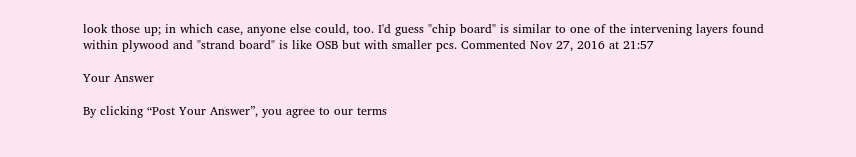look those up; in which case, anyone else could, too. I'd guess "chip board" is similar to one of the intervening layers found within plywood and "strand board" is like OSB but with smaller pcs. Commented Nov 27, 2016 at 21:57

Your Answer

By clicking “Post Your Answer”, you agree to our terms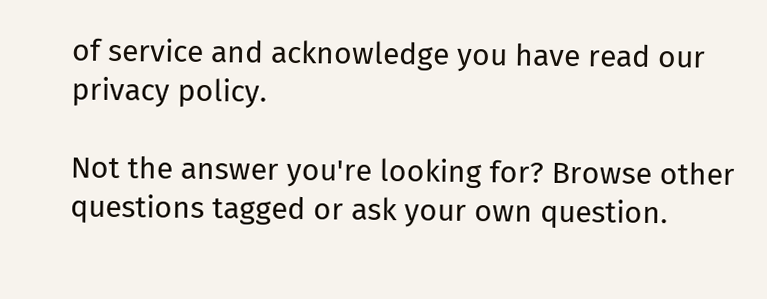of service and acknowledge you have read our privacy policy.

Not the answer you're looking for? Browse other questions tagged or ask your own question.